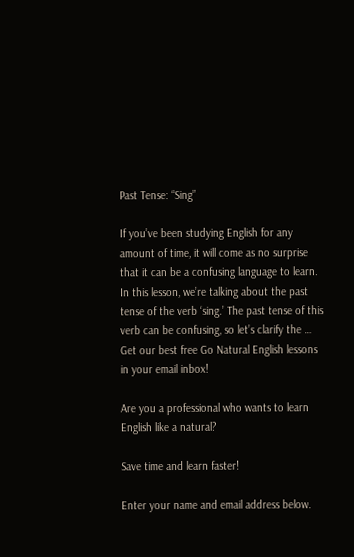Past Tense: “Sing”

If you’ve been studying English for any amount of time, it will come as no surprise that it can be a confusing language to learn. In this lesson, we’re talking about the past tense of the verb ‘sing.’ The past tense of this verb can be confusing, so let’s clarify the …
Get our best free Go Natural English lessons in your email inbox!

Are you a professional who wants to learn English like a natural?

Save time and learn faster!

Enter your name and email address below.